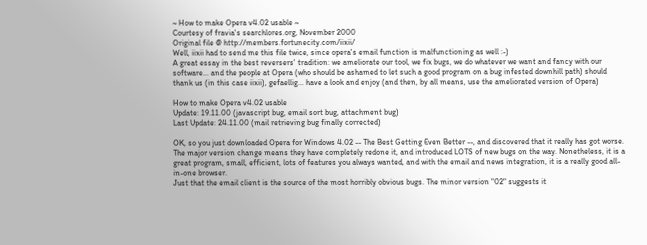~ How to make Opera v4.02 usable ~
Courtesy of fravia's searchlores.org, November 2000
Original file @ http://members.fortunecity.com/iixii/
Well, iixii had to send me this file twice, since opera's email function is malfunctioning as well :-)
A great essay in the best reversers' tradition: we ameliorate our tool, we fix bugs, we do whatever we want and fancy with our software... and the people at Opera (who should be ashamed to let such a good program on a bug infested downhill path) should thank us (in this case iixii), gefaellig... have a look and enjoy (and then, by all means, use the ameliorated version of Opera)

How to make Opera v4.02 usable
Update: 19.11.00 (javascript bug, email sort bug, attachment bug)
Last Update: 24.11.00 (mail retrieving bug finally corrected)

OK, so you just downloaded Opera for Windows 4.02 -- The Best Getting Even Better --, and discovered that it really has got worse. The major version change means they have completely redone it, and introduced LOTS of new bugs on the way. Nonetheless, it is a great program, small, efficient, lots of features you always wanted, and with the email and news integration, it is a really good all-in-one browser.
Just that the email client is the source of the most horribly obvious bugs. The minor version "02" suggests it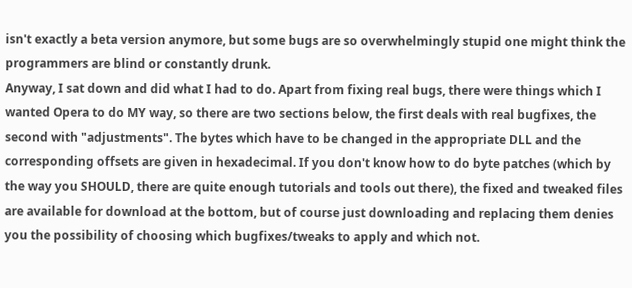isn't exactly a beta version anymore, but some bugs are so overwhelmingly stupid one might think the programmers are blind or constantly drunk.
Anyway, I sat down and did what I had to do. Apart from fixing real bugs, there were things which I wanted Opera to do MY way, so there are two sections below, the first deals with real bugfixes, the second with "adjustments". The bytes which have to be changed in the appropriate DLL and the corresponding offsets are given in hexadecimal. If you don't know how to do byte patches (which by the way you SHOULD, there are quite enough tutorials and tools out there), the fixed and tweaked files are available for download at the bottom, but of course just downloading and replacing them denies you the possibility of choosing which bugfixes/tweaks to apply and which not.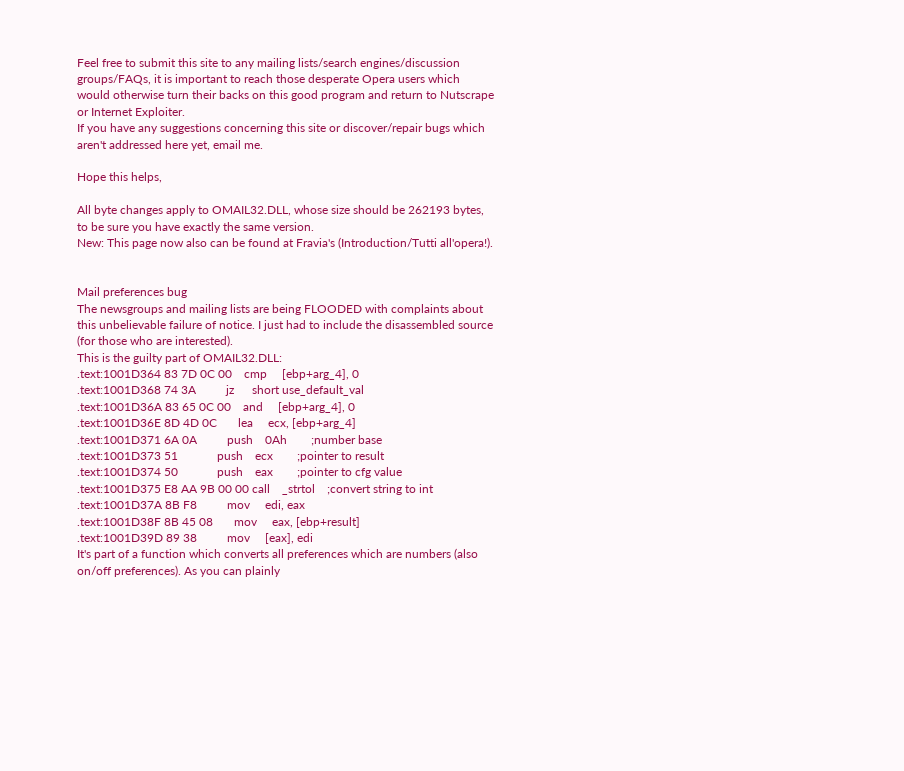Feel free to submit this site to any mailing lists/search engines/discussion groups/FAQs, it is important to reach those desperate Opera users which would otherwise turn their backs on this good program and return to Nutscrape or Internet Exploiter.
If you have any suggestions concerning this site or discover/repair bugs which aren't addressed here yet, email me.

Hope this helps,

All byte changes apply to OMAIL32.DLL, whose size should be 262193 bytes, to be sure you have exactly the same version.
New: This page now also can be found at Fravia's (Introduction/Tutti all'opera!).


Mail preferences bug
The newsgroups and mailing lists are being FLOODED with complaints about this unbelievable failure of notice. I just had to include the disassembled source (for those who are interested).
This is the guilty part of OMAIL32.DLL:
.text:1001D364 83 7D 0C 00    cmp     [ebp+arg_4], 0
.text:1001D368 74 3A          jz      short use_default_val
.text:1001D36A 83 65 0C 00    and     [ebp+arg_4], 0
.text:1001D36E 8D 4D 0C       lea     ecx, [ebp+arg_4]
.text:1001D371 6A 0A          push    0Ah        ;number base
.text:1001D373 51             push    ecx        ;pointer to result
.text:1001D374 50             push    eax        ;pointer to cfg value
.text:1001D375 E8 AA 9B 00 00 call    _strtol    ;convert string to int
.text:1001D37A 8B F8          mov     edi, eax
.text:1001D38F 8B 45 08       mov     eax, [ebp+result]
.text:1001D39D 89 38          mov     [eax], edi
It's part of a function which converts all preferences which are numbers (also on/off preferences). As you can plainly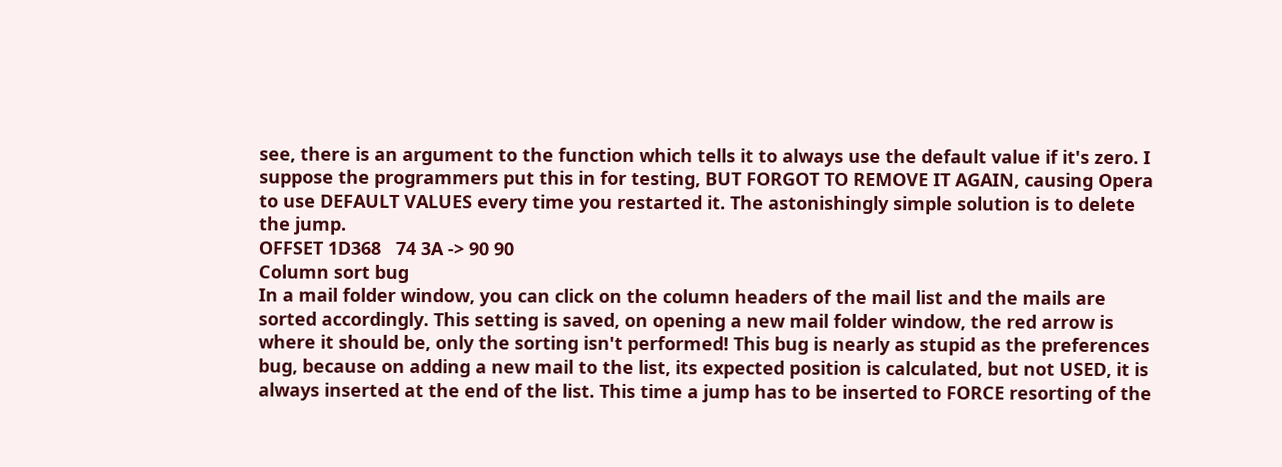see, there is an argument to the function which tells it to always use the default value if it's zero. I suppose the programmers put this in for testing, BUT FORGOT TO REMOVE IT AGAIN, causing Opera to use DEFAULT VALUES every time you restarted it. The astonishingly simple solution is to delete the jump.
OFFSET 1D368   74 3A -> 90 90
Column sort bug
In a mail folder window, you can click on the column headers of the mail list and the mails are sorted accordingly. This setting is saved, on opening a new mail folder window, the red arrow is where it should be, only the sorting isn't performed! This bug is nearly as stupid as the preferences bug, because on adding a new mail to the list, its expected position is calculated, but not USED, it is always inserted at the end of the list. This time a jump has to be inserted to FORCE resorting of the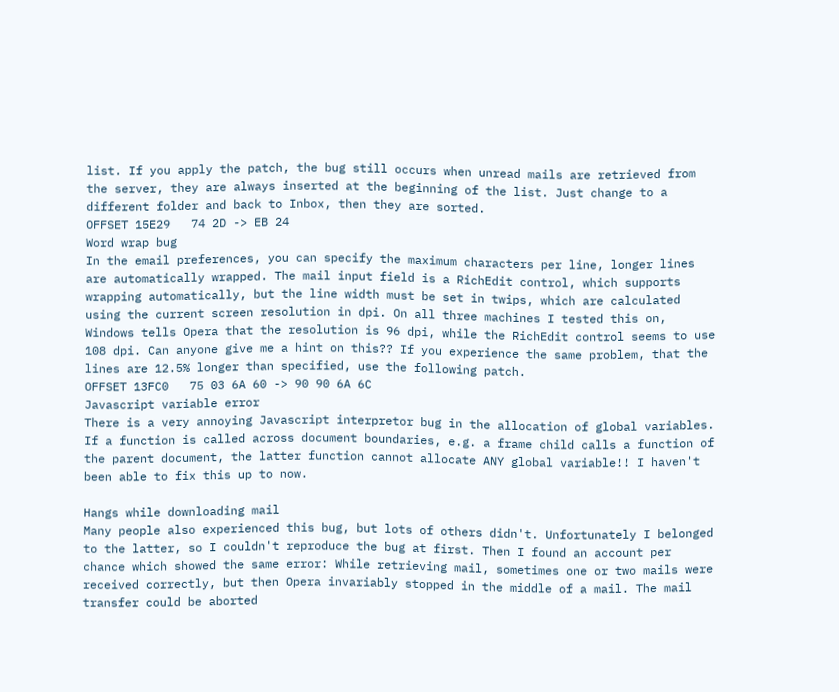list. If you apply the patch, the bug still occurs when unread mails are retrieved from the server, they are always inserted at the beginning of the list. Just change to a different folder and back to Inbox, then they are sorted.
OFFSET 15E29   74 2D -> EB 24
Word wrap bug
In the email preferences, you can specify the maximum characters per line, longer lines are automatically wrapped. The mail input field is a RichEdit control, which supports wrapping automatically, but the line width must be set in twips, which are calculated using the current screen resolution in dpi. On all three machines I tested this on, Windows tells Opera that the resolution is 96 dpi, while the RichEdit control seems to use 108 dpi. Can anyone give me a hint on this?? If you experience the same problem, that the lines are 12.5% longer than specified, use the following patch.
OFFSET 13FC0   75 03 6A 60 -> 90 90 6A 6C
Javascript variable error
There is a very annoying Javascript interpretor bug in the allocation of global variables. If a function is called across document boundaries, e.g. a frame child calls a function of the parent document, the latter function cannot allocate ANY global variable!! I haven't been able to fix this up to now.

Hangs while downloading mail
Many people also experienced this bug, but lots of others didn't. Unfortunately I belonged to the latter, so I couldn't reproduce the bug at first. Then I found an account per chance which showed the same error: While retrieving mail, sometimes one or two mails were received correctly, but then Opera invariably stopped in the middle of a mail. The mail transfer could be aborted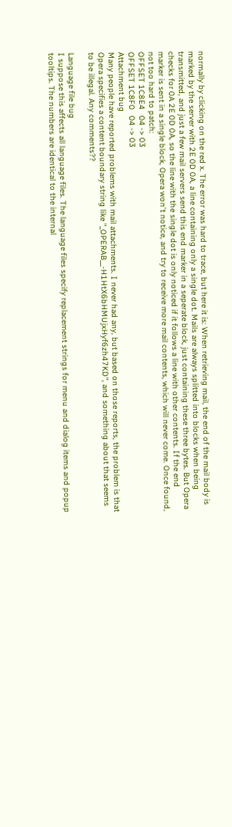normally by clicking on the red x. The error was hard to trace, but here it is: When retrieving mail, the end of the mail body is marked by the server with 2E 0D 0A, a line containing only a single dot. Mails are always splitted into blocks when being transmitted, and just a few mail servers send this end marker in a seperate block, just containing these three bytes. But Opera checks for 0A 2E 0D 0A, so the line with the single dot is only noticed if it follows a line with other contents. If the end marker is sent in a single block, Opera won't notice, and try to receive more mail contents, which will never come. Once found, not too hard to patch:
OFFSET 1C8E4   04 -> 03
OFFSET 1C8F0   04 -> 03
Attachment bug
Many people have reported problems with mail attachments. I never had any, but based on those reports, the problem is that Opera specifies a content boundary string like "_OPERAB__-H1HtX6bHMUjxHyf6zh47KD", and something about that seems to be illegal. Any comments??

Language file bug
I suppose this affects all language files. The language files specify replacement strings for menu and dialog items and popup tooltips. The numbers are identical to the internal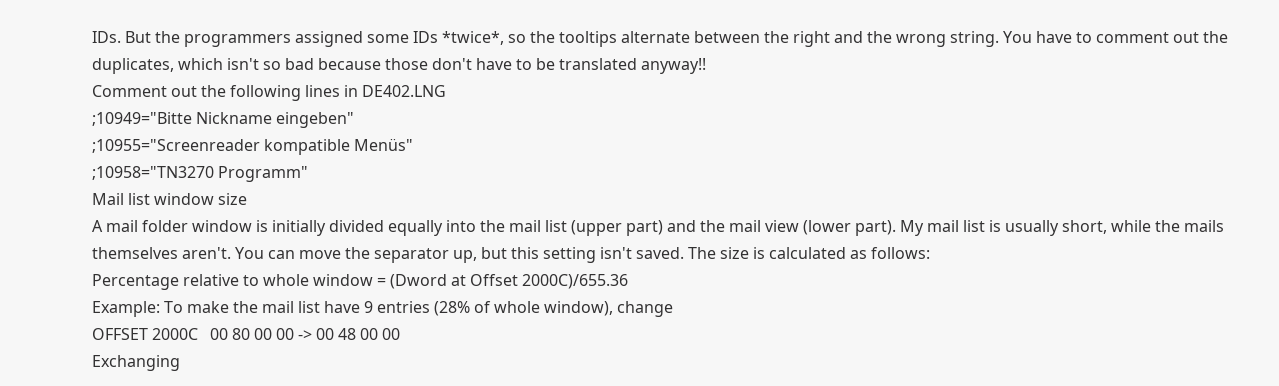IDs. But the programmers assigned some IDs *twice*, so the tooltips alternate between the right and the wrong string. You have to comment out the duplicates, which isn't so bad because those don't have to be translated anyway!!
Comment out the following lines in DE402.LNG
;10949="Bitte Nickname eingeben"
;10955="Screenreader kompatible Menüs"
;10958="TN3270 Programm"
Mail list window size
A mail folder window is initially divided equally into the mail list (upper part) and the mail view (lower part). My mail list is usually short, while the mails themselves aren't. You can move the separator up, but this setting isn't saved. The size is calculated as follows:
Percentage relative to whole window = (Dword at Offset 2000C)/655.36
Example: To make the mail list have 9 entries (28% of whole window), change
OFFSET 2000C   00 80 00 00 -> 00 48 00 00
Exchanging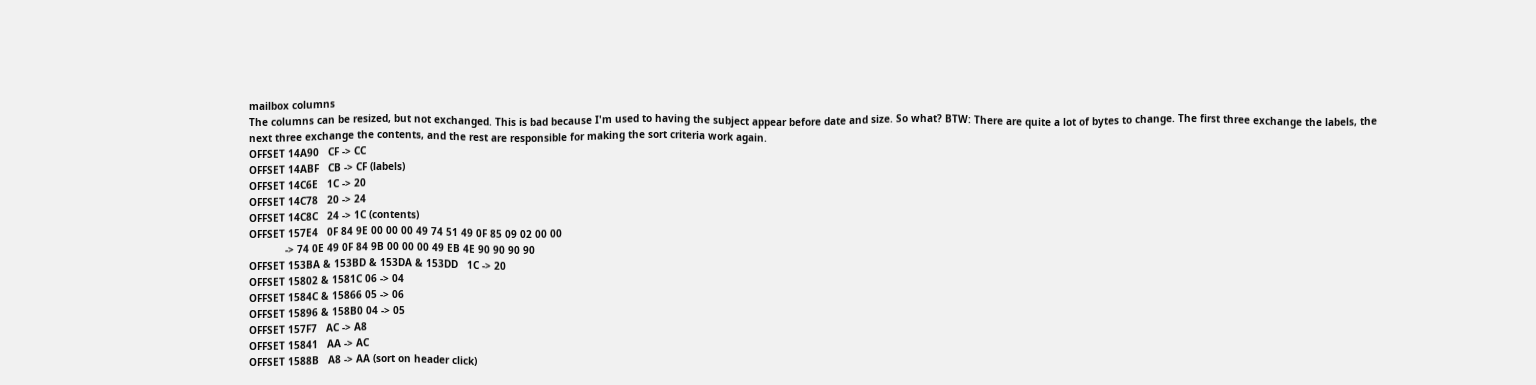mailbox columns
The columns can be resized, but not exchanged. This is bad because I'm used to having the subject appear before date and size. So what? BTW: There are quite a lot of bytes to change. The first three exchange the labels, the next three exchange the contents, and the rest are responsible for making the sort criteria work again.
OFFSET 14A90   CF -> CC
OFFSET 14ABF   CB -> CF (labels)
OFFSET 14C6E   1C -> 20
OFFSET 14C78   20 -> 24
OFFSET 14C8C   24 -> 1C (contents)
OFFSET 157E4   0F 84 9E 00 00 00 49 74 51 49 0F 85 09 02 00 00
            -> 74 0E 49 0F 84 9B 00 00 00 49 EB 4E 90 90 90 90
OFFSET 153BA & 153BD & 153DA & 153DD   1C -> 20
OFFSET 15802 & 1581C 06 -> 04
OFFSET 1584C & 15866 05 -> 06
OFFSET 15896 & 158B0 04 -> 05
OFFSET 157F7   AC -> A8
OFFSET 15841   AA -> AC
OFFSET 1588B   A8 -> AA (sort on header click)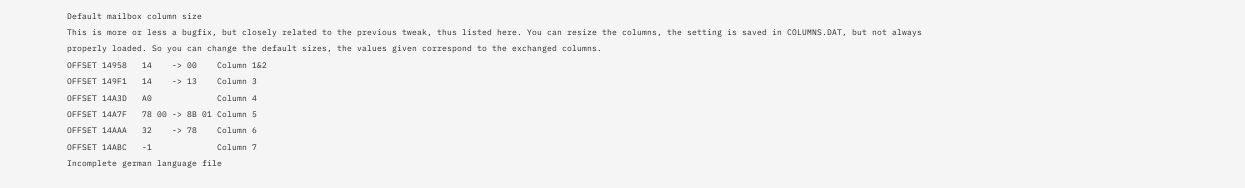Default mailbox column size
This is more or less a bugfix, but closely related to the previous tweak, thus listed here. You can resize the columns, the setting is saved in COLUMNS.DAT, but not always properly loaded. So you can change the default sizes, the values given correspond to the exchanged columns.
OFFSET 14958   14    -> 00    Column 1&2
OFFSET 149F1   14    -> 13    Column 3
OFFSET 14A3D   A0             Column 4
OFFSET 14A7F   78 00 -> 8B 01 Column 5
OFFSET 14AAA   32    -> 78    Column 6
OFFSET 14ABC   -1             Column 7
Incomplete german language file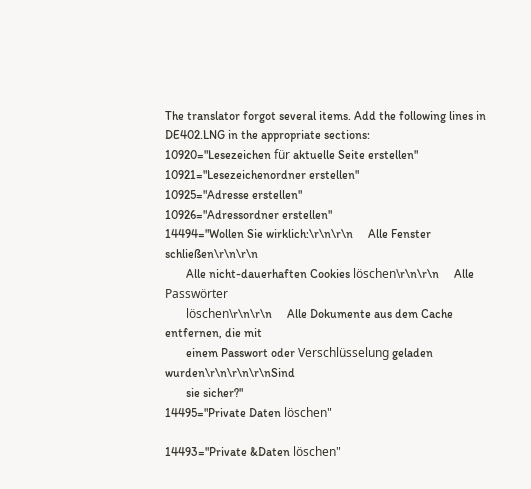The translator forgot several items. Add the following lines in DE402.LNG in the appropriate sections:
10920="Lesezeichen für aktuelle Seite erstellen"
10921="Lesezeichenordner erstellen"
10925="Adresse erstellen"
10926="Adressordner erstellen"
14494="Wollen Sie wirklich:\r\n\r\n     Alle Fenster schließen\r\n\r\n
       Alle nicht-dauerhaften Cookies löschen\r\n\r\n     Alle Passwörter
       löschen\r\n\r\n     Alle Dokumente aus dem Cache entfernen, die mit
       einem Passwort oder Verschlüsselung geladen wurden\r\n\r\n\r\nSind
       sie sicher?"
14495="Private Daten löschen"

14493="Private &Daten löschen"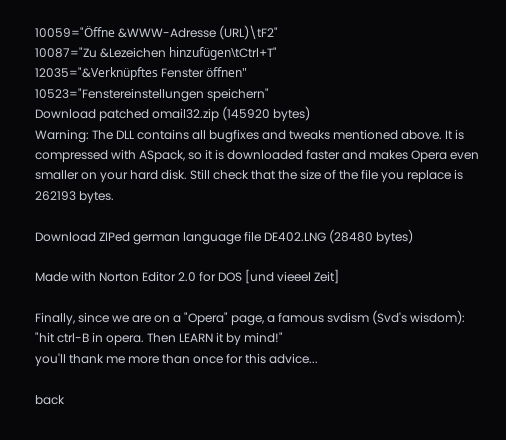10059="Öffne &WWW-Adresse (URL)\tF2"
10087="Zu &Lezeichen hinzufügen\tCtrl+T"
12035="&Verknüpftes Fenster öffnen"
10523="Fenstereinstellungen speichern"
Download patched omail32.zip (145920 bytes)
Warning: The DLL contains all bugfixes and tweaks mentioned above. It is compressed with ASpack, so it is downloaded faster and makes Opera even smaller on your hard disk. Still check that the size of the file you replace is 262193 bytes.

Download ZIPed german language file DE402.LNG (28480 bytes)

Made with Norton Editor 2.0 for DOS [und vieeel Zeit]

Finally, since we are on a "Opera" page, a famous svdism (Svd's wisdom):
"hit ctrl-B in opera. Then LEARN it by mind!"
you'll thank me more than once for this advice...

back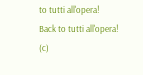to tutti all'opera!
Back to tutti all'opera!
(c)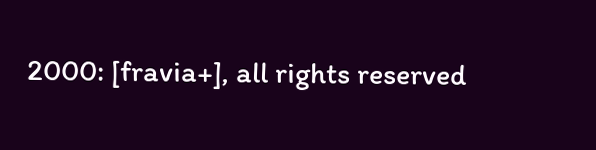2000: [fravia+], all rights reserved